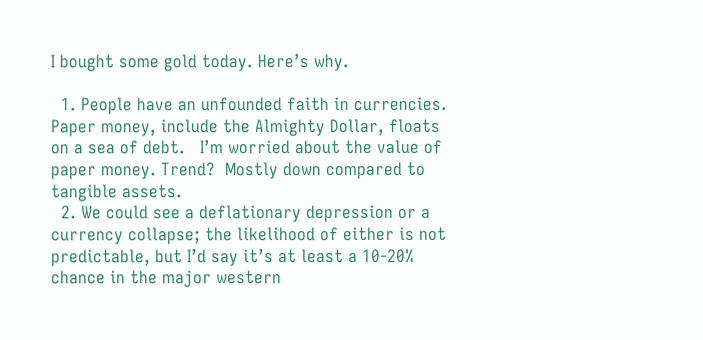I bought some gold today. Here’s why.

  1. People have an unfounded faith in currencies. Paper money, include the Almighty Dollar, floats on a sea of debt.   I’m worried about the value of paper money. Trend?  Mostly down compared to tangible assets.
  2. We could see a deflationary depression or a currency collapse; the likelihood of either is not predictable, but I’d say it’s at least a 10-20% chance in the major western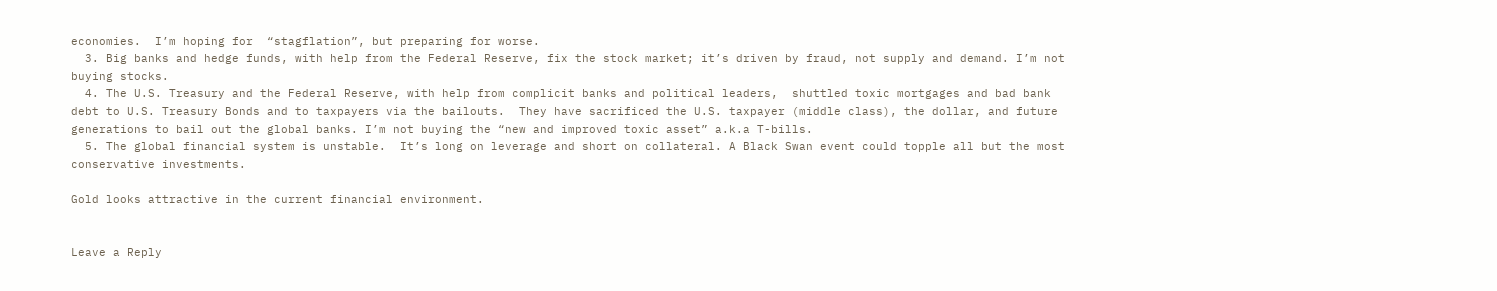economies.  I’m hoping for  “stagflation”, but preparing for worse.
  3. Big banks and hedge funds, with help from the Federal Reserve, fix the stock market; it’s driven by fraud, not supply and demand. I’m not buying stocks.
  4. The U.S. Treasury and the Federal Reserve, with help from complicit banks and political leaders,  shuttled toxic mortgages and bad bank debt to U.S. Treasury Bonds and to taxpayers via the bailouts.  They have sacrificed the U.S. taxpayer (middle class), the dollar, and future generations to bail out the global banks. I’m not buying the “new and improved toxic asset” a.k.a T-bills.
  5. The global financial system is unstable.  It’s long on leverage and short on collateral. A Black Swan event could topple all but the most conservative investments.

Gold looks attractive in the current financial environment.


Leave a Reply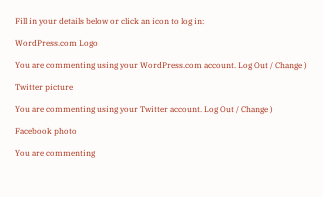Fill in your details below or click an icon to log in:

WordPress.com Logo

You are commenting using your WordPress.com account. Log Out / Change )

Twitter picture

You are commenting using your Twitter account. Log Out / Change )

Facebook photo

You are commenting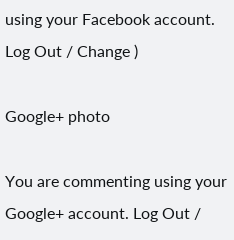using your Facebook account. Log Out / Change )

Google+ photo

You are commenting using your Google+ account. Log Out /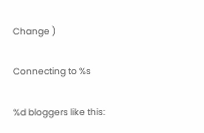Change )

Connecting to %s

%d bloggers like this: